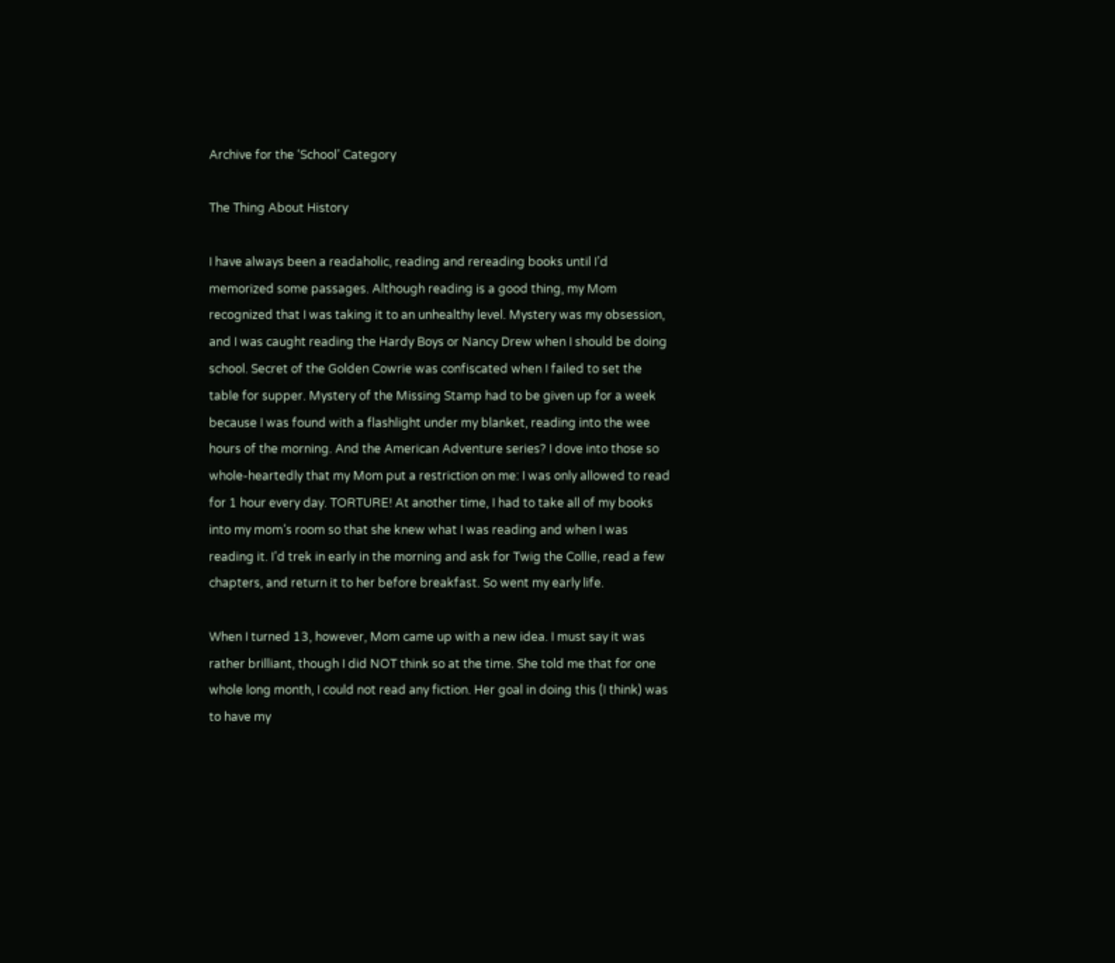Archive for the ‘School’ Category

The Thing About History

I have always been a readaholic, reading and rereading books until I’d memorized some passages. Although reading is a good thing, my Mom recognized that I was taking it to an unhealthy level. Mystery was my obsession, and I was caught reading the Hardy Boys or Nancy Drew when I should be doing school. Secret of the Golden Cowrie was confiscated when I failed to set the table for supper. Mystery of the Missing Stamp had to be given up for a week because I was found with a flashlight under my blanket, reading into the wee hours of the morning. And the American Adventure series? I dove into those so whole-heartedly that my Mom put a restriction on me: I was only allowed to read for 1 hour every day. TORTURE! At another time, I had to take all of my books into my mom’s room so that she knew what I was reading and when I was reading it. I’d trek in early in the morning and ask for Twig the Collie, read a few chapters, and return it to her before breakfast. So went my early life.

When I turned 13, however, Mom came up with a new idea. I must say it was rather brilliant, though I did NOT think so at the time. She told me that for one whole long month, I could not read any fiction. Her goal in doing this (I think) was to have my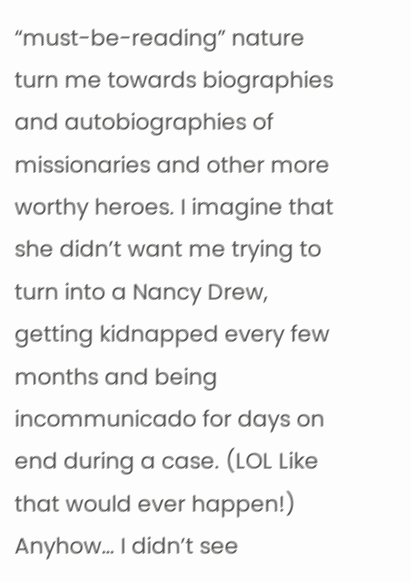“must-be-reading” nature turn me towards biographies and autobiographies of missionaries and other more worthy heroes. I imagine that she didn’t want me trying to turn into a Nancy Drew, getting kidnapped every few months and being incommunicado for days on end during a case. (LOL Like that would ever happen!) Anyhow… I didn’t see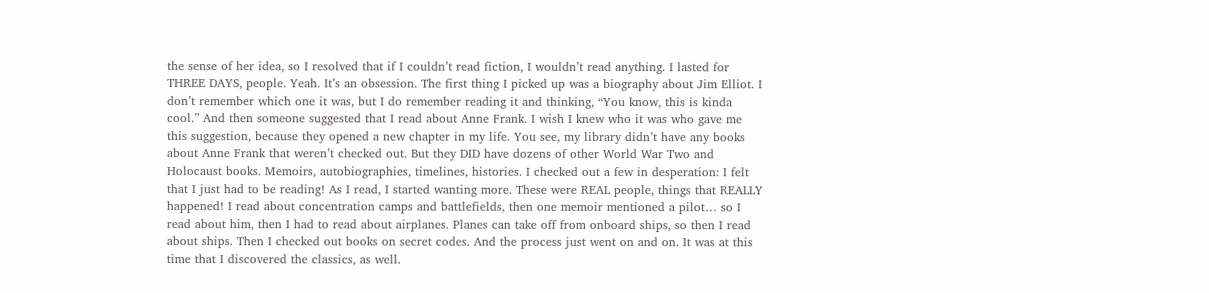the sense of her idea, so I resolved that if I couldn’t read fiction, I wouldn’t read anything. I lasted for THREE DAYS, people. Yeah. It’s an obsession. The first thing I picked up was a biography about Jim Elliot. I don’t remember which one it was, but I do remember reading it and thinking, “You know, this is kinda cool.” And then someone suggested that I read about Anne Frank. I wish I knew who it was who gave me this suggestion, because they opened a new chapter in my life. You see, my library didn’t have any books about Anne Frank that weren’t checked out. But they DID have dozens of other World War Two and Holocaust books. Memoirs, autobiographies, timelines, histories. I checked out a few in desperation: I felt that I just had to be reading! As I read, I started wanting more. These were REAL people, things that REALLY happened! I read about concentration camps and battlefields, then one memoir mentioned a pilot… so I read about him, then I had to read about airplanes. Planes can take off from onboard ships, so then I read about ships. Then I checked out books on secret codes. And the process just went on and on. It was at this time that I discovered the classics, as well.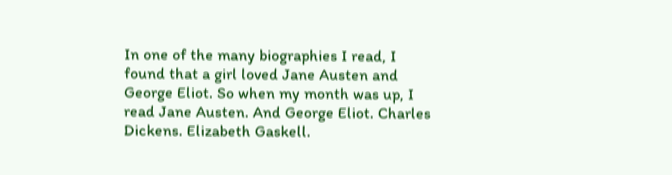In one of the many biographies I read, I found that a girl loved Jane Austen and George Eliot. So when my month was up, I read Jane Austen. And George Eliot. Charles Dickens. Elizabeth Gaskell.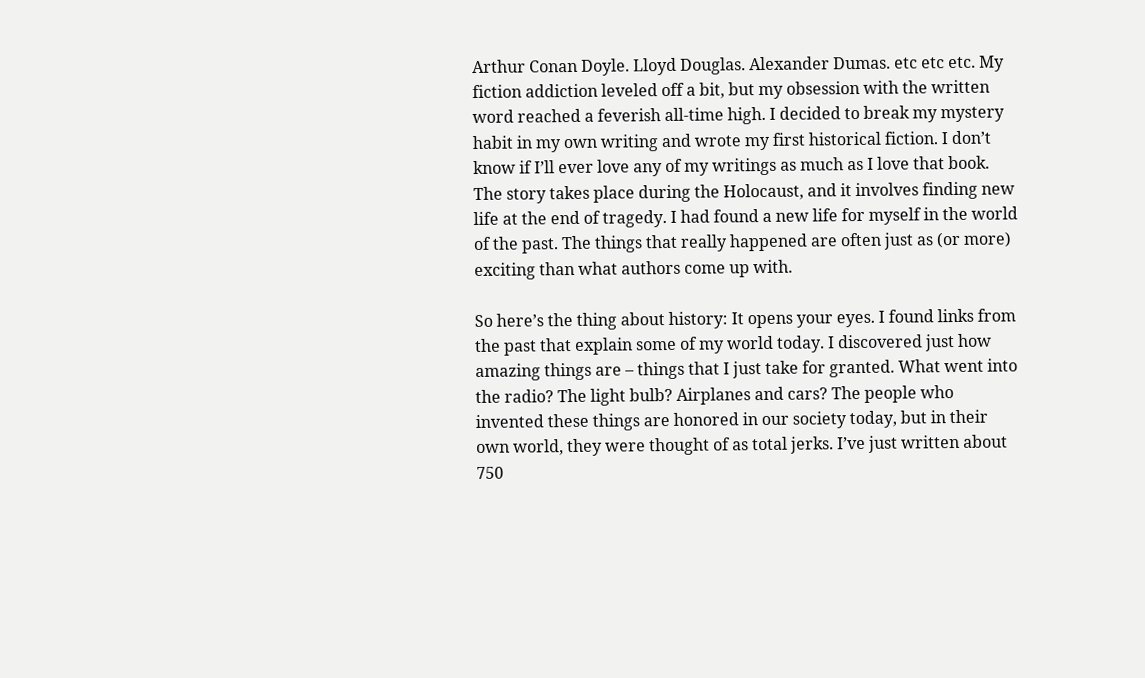Arthur Conan Doyle. Lloyd Douglas. Alexander Dumas. etc etc etc. My fiction addiction leveled off a bit, but my obsession with the written word reached a feverish all-time high. I decided to break my mystery habit in my own writing and wrote my first historical fiction. I don’t know if I’ll ever love any of my writings as much as I love that book. The story takes place during the Holocaust, and it involves finding new life at the end of tragedy. I had found a new life for myself in the world of the past. The things that really happened are often just as (or more) exciting than what authors come up with.

So here’s the thing about history: It opens your eyes. I found links from the past that explain some of my world today. I discovered just how amazing things are – things that I just take for granted. What went into the radio? The light bulb? Airplanes and cars? The people who invented these things are honored in our society today, but in their own world, they were thought of as total jerks. I’ve just written about 750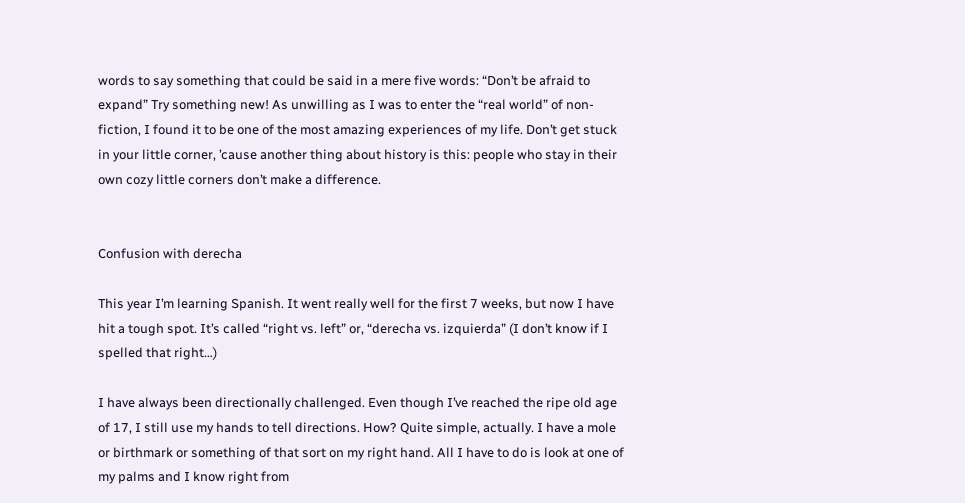words to say something that could be said in a mere five words: “Don’t be afraid to expand” Try something new! As unwilling as I was to enter the “real world” of non-fiction, I found it to be one of the most amazing experiences of my life. Don’t get stuck in your little corner, ’cause another thing about history is this: people who stay in their own cozy little corners don’t make a difference.


Confusion with derecha

This year I’m learning Spanish. It went really well for the first 7 weeks, but now I have hit a tough spot. It’s called “right vs. left” or, “derecha vs. izquierda” (I don’t know if I spelled that right…)

I have always been directionally challenged. Even though I’ve reached the ripe old age of 17, I still use my hands to tell directions. How? Quite simple, actually. I have a mole or birthmark or something of that sort on my right hand. All I have to do is look at one of my palms and I know right from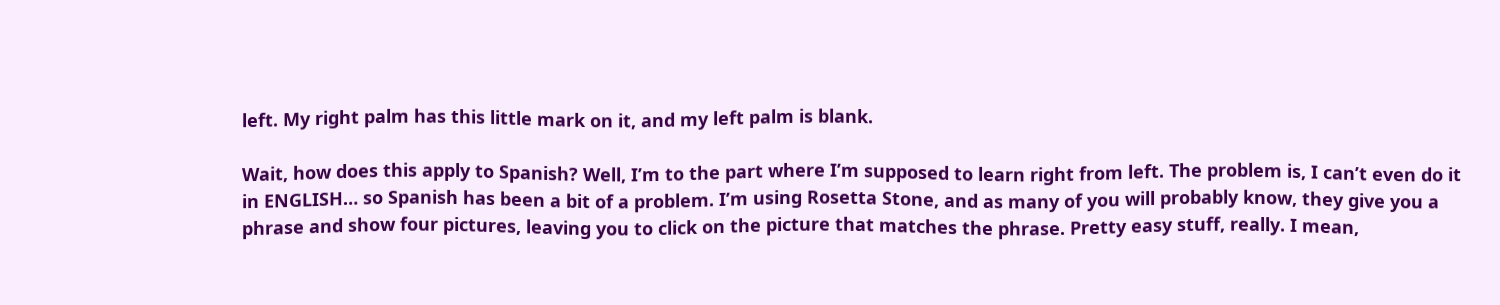left. My right palm has this little mark on it, and my left palm is blank.

Wait, how does this apply to Spanish? Well, I’m to the part where I’m supposed to learn right from left. The problem is, I can’t even do it in ENGLISH… so Spanish has been a bit of a problem. I’m using Rosetta Stone, and as many of you will probably know, they give you a phrase and show four pictures, leaving you to click on the picture that matches the phrase. Pretty easy stuff, really. I mean,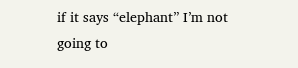if it says “elephant” I’m not going to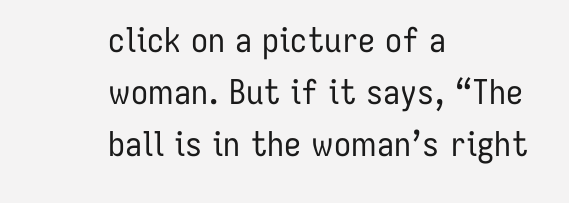click on a picture of a woman. But if it says, “The ball is in the woman’s right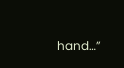hand…”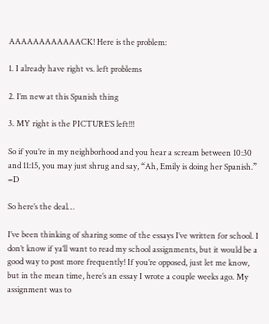AAAAAAAAAAAACK! Here is the problem:

1. I already have right vs. left problems

2. I’m new at this Spanish thing

3. MY right is the PICTURE’S left!!!

So if you’re in my neighborhood and you hear a scream between 10:30 and 11:15, you may just shrug and say, “Ah, Emily is doing her Spanish.” =D

So here’s the deal…

I’ve been thinking of sharing some of the essays I’ve written for school. I don’t know if ya’ll want to read my school assignments, but it would be a good way to post more frequently! If you’re opposed, just let me know, but in the mean time, here’s an essay I wrote a couple weeks ago. My assignment was to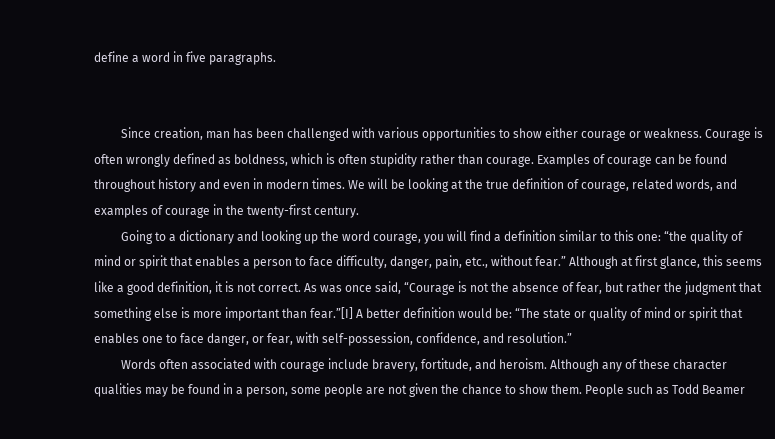define a word in five paragraphs.


         Since creation, man has been challenged with various opportunities to show either courage or weakness. Courage is often wrongly defined as boldness, which is often stupidity rather than courage. Examples of courage can be found throughout history and even in modern times. We will be looking at the true definition of courage, related words, and examples of courage in the twenty-first century.
         Going to a dictionary and looking up the word courage, you will find a definition similar to this one: “the quality of mind or spirit that enables a person to face difficulty, danger, pain, etc., without fear.” Although at first glance, this seems like a good definition, it is not correct. As was once said, “Courage is not the absence of fear, but rather the judgment that something else is more important than fear.”[I] A better definition would be: “The state or quality of mind or spirit that enables one to face danger, or fear, with self-possession, confidence, and resolution.”
         Words often associated with courage include bravery, fortitude, and heroism. Although any of these character qualities may be found in a person, some people are not given the chance to show them. People such as Todd Beamer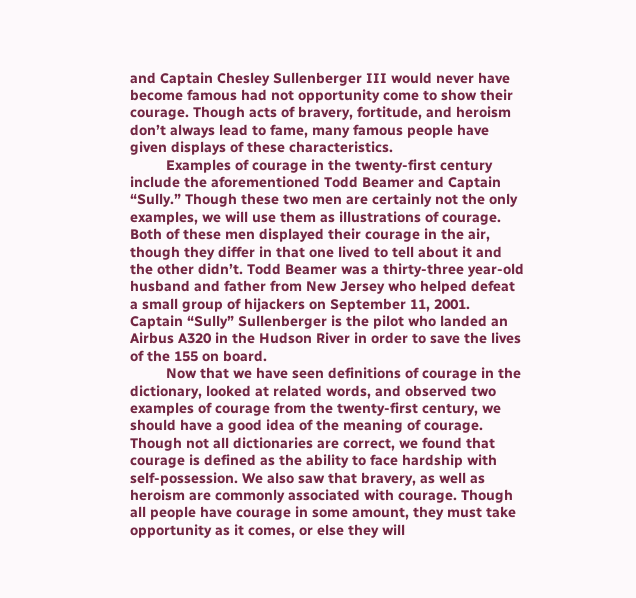and Captain Chesley Sullenberger III would never have become famous had not opportunity come to show their courage. Though acts of bravery, fortitude, and heroism don’t always lead to fame, many famous people have given displays of these characteristics.
         Examples of courage in the twenty-first century include the aforementioned Todd Beamer and Captain “Sully.” Though these two men are certainly not the only examples, we will use them as illustrations of courage. Both of these men displayed their courage in the air, though they differ in that one lived to tell about it and the other didn’t. Todd Beamer was a thirty-three year-old husband and father from New Jersey who helped defeat a small group of hijackers on September 11, 2001. Captain “Sully” Sullenberger is the pilot who landed an Airbus A320 in the Hudson River in order to save the lives of the 155 on board.
         Now that we have seen definitions of courage in the dictionary, looked at related words, and observed two examples of courage from the twenty-first century, we should have a good idea of the meaning of courage. Though not all dictionaries are correct, we found that courage is defined as the ability to face hardship with self-possession. We also saw that bravery, as well as heroism are commonly associated with courage. Though all people have courage in some amount, they must take opportunity as it comes, or else they will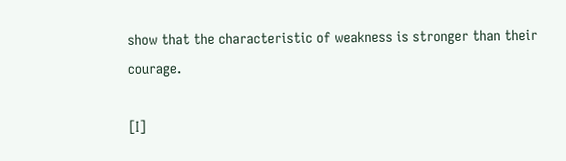show that the characteristic of weakness is stronger than their courage.

[I]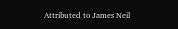Attributed to James Neil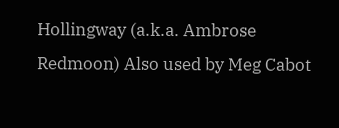Hollingway (a.k.a. Ambrose Redmoon) Also used by Meg Cabot